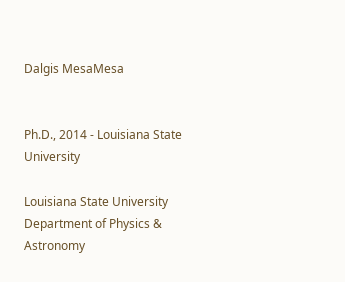Dalgis MesaMesa


Ph.D., 2014 - Louisiana State University

Louisiana State University
Department of Physics & Astronomy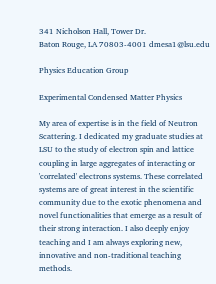341 Nicholson Hall, Tower Dr.
Baton Rouge, LA 70803-4001 dmesa1@lsu.edu

Physics Education Group

Experimental Condensed Matter Physics

My area of expertise is in the field of Neutron Scattering. I dedicated my graduate studies at LSU to the study of electron spin and lattice coupling in large aggregates of interacting or 'correlated' electrons systems. These correlated systems are of great interest in the scientific community due to the exotic phenomena and novel functionalities that emerge as a result of their strong interaction. I also deeply enjoy teaching and I am always exploring new, innovative and non-traditional teaching methods.